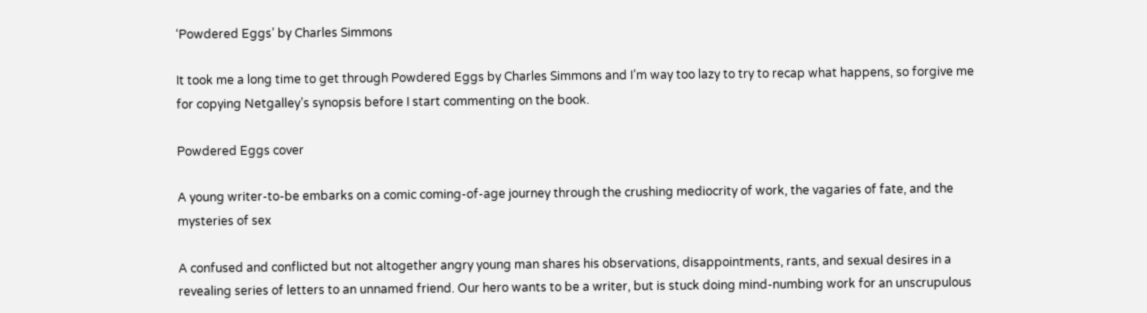‘Powdered Eggs’ by Charles Simmons

It took me a long time to get through Powdered Eggs by Charles Simmons and I’m way too lazy to try to recap what happens, so forgive me for copying Netgalley’s synopsis before I start commenting on the book.

Powdered Eggs cover

A young writer-to-be embarks on a comic coming-of-age journey through the crushing mediocrity of work, the vagaries of fate, and the mysteries of sex

A confused and conflicted but not altogether angry young man shares his observations, disappointments, rants, and sexual desires in a revealing series of letters to an unnamed friend. Our hero wants to be a writer, but is stuck doing mind-numbing work for an unscrupulous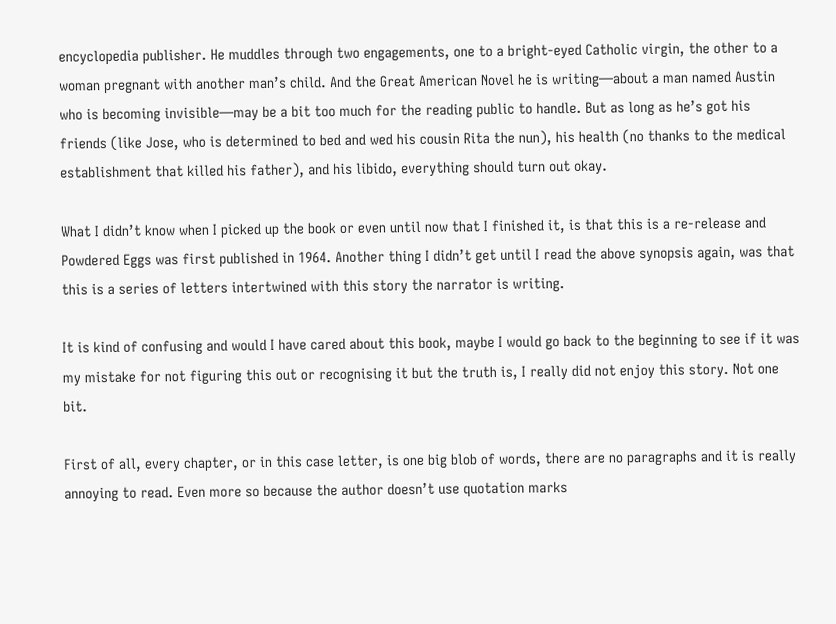encyclopedia publisher. He muddles through two engagements, one to a bright-eyed Catholic virgin, the other to a woman pregnant with another man’s child. And the Great American Novel he is writing—about a man named Austin who is becoming invisible—may be a bit too much for the reading public to handle. But as long as he’s got his friends (like Jose, who is determined to bed and wed his cousin Rita the nun), his health (no thanks to the medical establishment that killed his father), and his libido, everything should turn out okay.

What I didn’t know when I picked up the book or even until now that I finished it, is that this is a re-release and Powdered Eggs was first published in 1964. Another thing I didn’t get until I read the above synopsis again, was that this is a series of letters intertwined with this story the narrator is writing.

It is kind of confusing and would I have cared about this book, maybe I would go back to the beginning to see if it was my mistake for not figuring this out or recognising it but the truth is, I really did not enjoy this story. Not one bit.

First of all, every chapter, or in this case letter, is one big blob of words, there are no paragraphs and it is really annoying to read. Even more so because the author doesn’t use quotation marks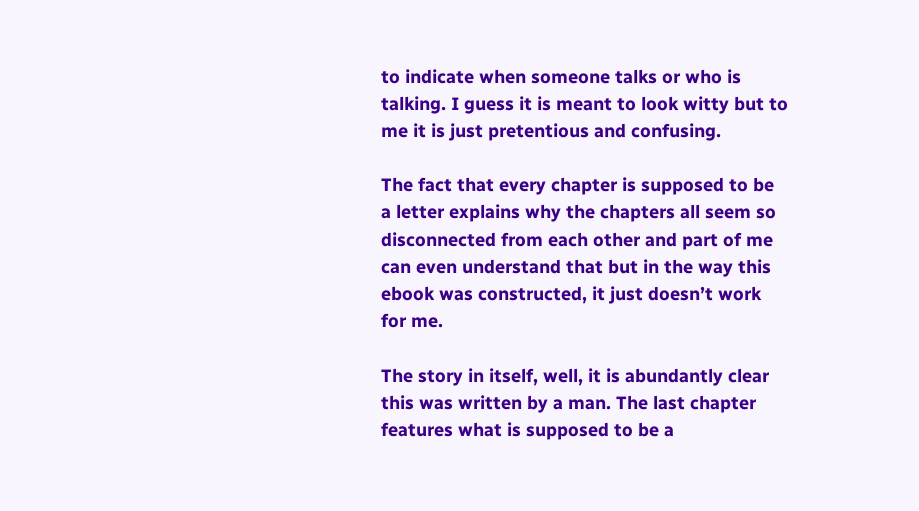to indicate when someone talks or who is talking. I guess it is meant to look witty but to me it is just pretentious and confusing.

The fact that every chapter is supposed to be a letter explains why the chapters all seem so disconnected from each other and part of me can even understand that but in the way this ebook was constructed, it just doesn’t work for me.

The story in itself, well, it is abundantly clear this was written by a man. The last chapter features what is supposed to be a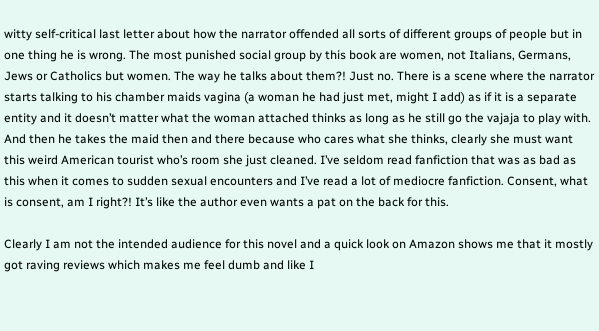witty self-critical last letter about how the narrator offended all sorts of different groups of people but in one thing he is wrong. The most punished social group by this book are women, not Italians, Germans, Jews or Catholics but women. The way he talks about them?! Just no. There is a scene where the narrator starts talking to his chamber maids vagina (a woman he had just met, might I add) as if it is a separate entity and it doesn’t matter what the woman attached thinks as long as he still go the vajaja to play with. And then he takes the maid then and there because who cares what she thinks, clearly she must want this weird American tourist who’s room she just cleaned. I’ve seldom read fanfiction that was as bad as this when it comes to sudden sexual encounters and I’ve read a lot of mediocre fanfiction. Consent, what is consent, am I right?! It’s like the author even wants a pat on the back for this.

Clearly I am not the intended audience for this novel and a quick look on Amazon shows me that it mostly got raving reviews which makes me feel dumb and like I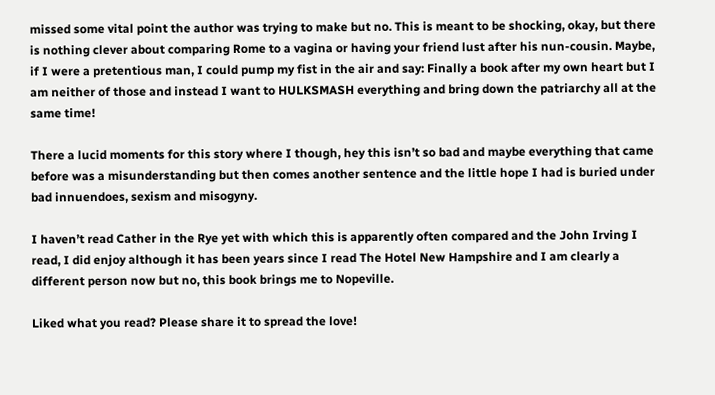missed some vital point the author was trying to make but no. This is meant to be shocking, okay, but there is nothing clever about comparing Rome to a vagina or having your friend lust after his nun-cousin. Maybe, if I were a pretentious man, I could pump my fist in the air and say: Finally a book after my own heart but I am neither of those and instead I want to HULKSMASH everything and bring down the patriarchy all at the same time!

There a lucid moments for this story where I though, hey this isn’t so bad and maybe everything that came before was a misunderstanding but then comes another sentence and the little hope I had is buried under bad innuendoes, sexism and misogyny.

I haven’t read Cather in the Rye yet with which this is apparently often compared and the John Irving I read, I did enjoy although it has been years since I read The Hotel New Hampshire and I am clearly a different person now but no, this book brings me to Nopeville.

Liked what you read? Please share it to spread the love!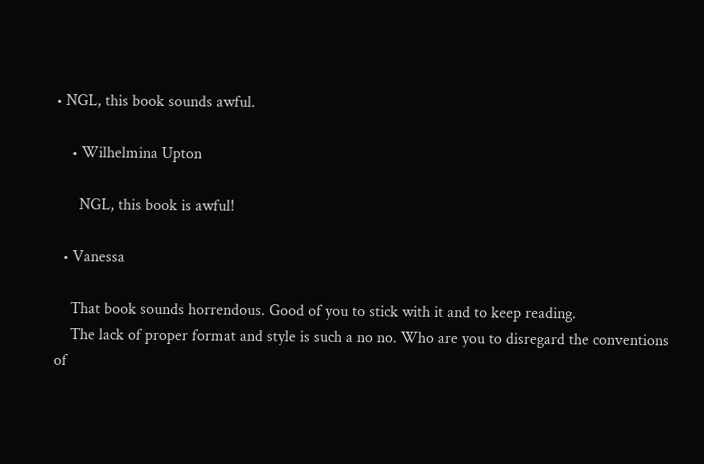• NGL, this book sounds awful.

    • Wilhelmina Upton

      NGL, this book is awful!

  • Vanessa

    That book sounds horrendous. Good of you to stick with it and to keep reading.
    The lack of proper format and style is such a no no. Who are you to disregard the conventions of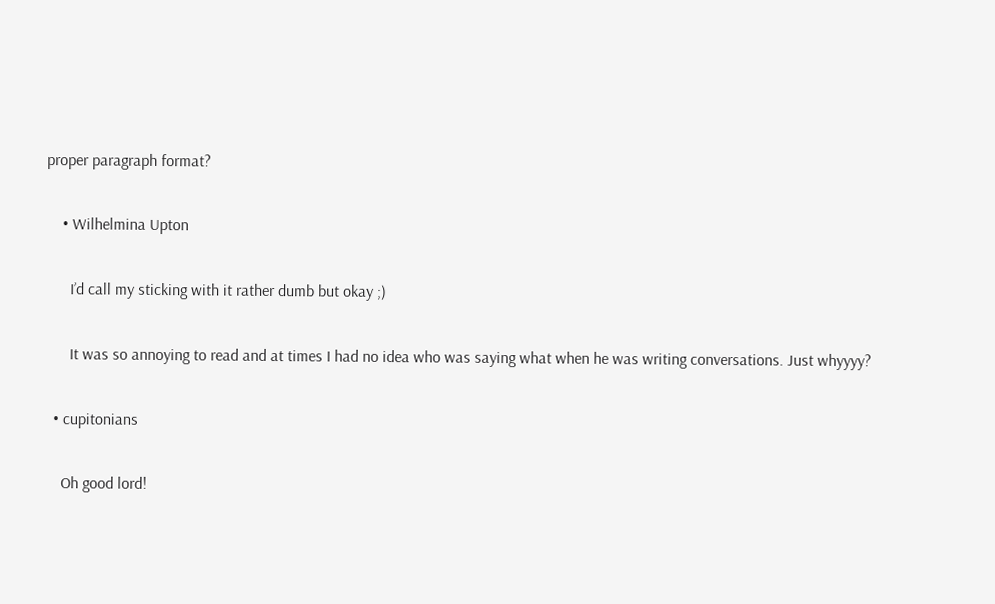proper paragraph format?

    • Wilhelmina Upton

      I’d call my sticking with it rather dumb but okay ;)

      It was so annoying to read and at times I had no idea who was saying what when he was writing conversations. Just whyyyy?

  • cupitonians

    Oh good lord!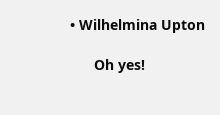• Wilhelmina Upton

      Oh yes!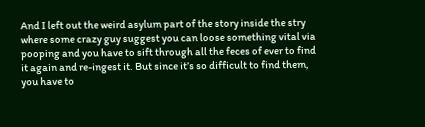And I left out the weird asylum part of the story inside the stry where some crazy guy suggest you can loose something vital via pooping and you have to sift through all the feces of ever to find it again and re-ingest it. But since it’s so difficult to find them, you have to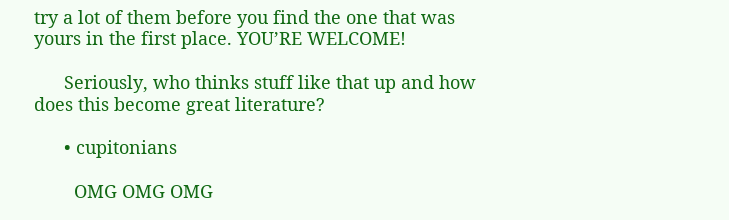try a lot of them before you find the one that was yours in the first place. YOU’RE WELCOME!

      Seriously, who thinks stuff like that up and how does this become great literature?

      • cupitonians

        OMG OMG OMG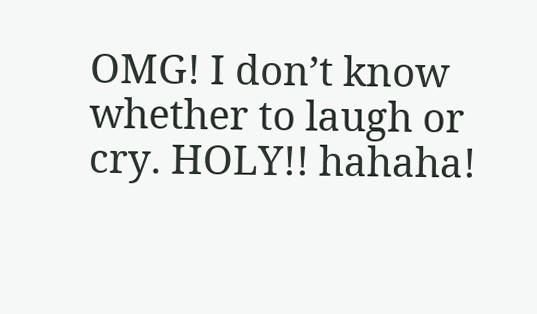OMG! I don’t know whether to laugh or cry. HOLY!! hahaha!